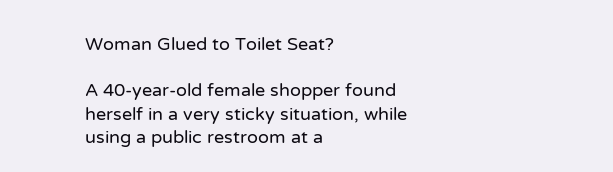Woman Glued to Toilet Seat?

A 40-year-old female shopper found herself in a very sticky situation, while using a public restroom at a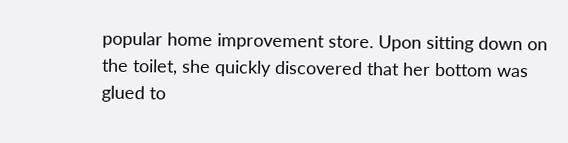popular home improvement store. Upon sitting down on the toilet, she quickly discovered that her bottom was glued to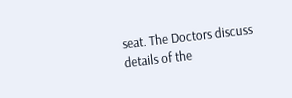seat. The Doctors discuss details of the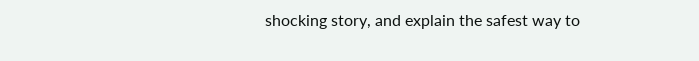shocking story, and explain the safest way to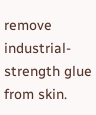remove industrial-strength glue from skin.